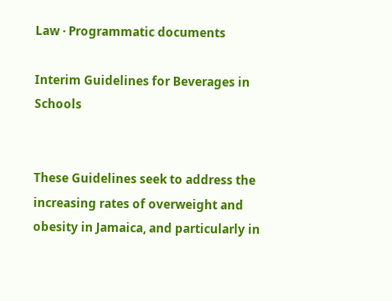Law · Programmatic documents

Interim Guidelines for Beverages in Schools


These Guidelines seek to address the increasing rates of overweight and obesity in Jamaica, and particularly in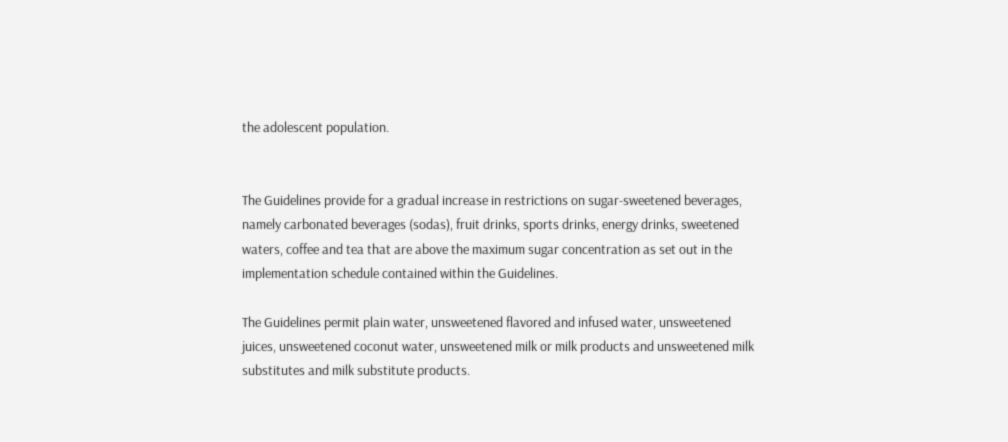the adolescent population.


The Guidelines provide for a gradual increase in restrictions on sugar-sweetened beverages, namely carbonated beverages (sodas), fruit drinks, sports drinks, energy drinks, sweetened waters, coffee and tea that are above the maximum sugar concentration as set out in the implementation schedule contained within the Guidelines.

The Guidelines permit plain water, unsweetened flavored and infused water, unsweetened juices, unsweetened coconut water, unsweetened milk or milk products and unsweetened milk substitutes and milk substitute products.